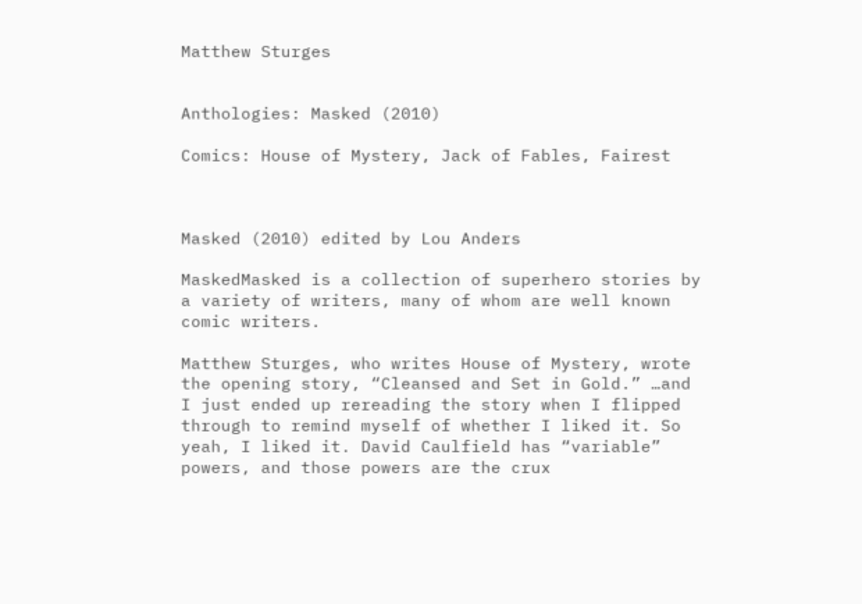Matthew Sturges


Anthologies: Masked (2010)

Comics: House of Mystery, Jack of Fables, Fairest



Masked (2010) edited by Lou Anders

MaskedMasked is a collection of superhero stories by a variety of writers, many of whom are well known comic writers.

Matthew Sturges, who writes House of Mystery, wrote the opening story, “Cleansed and Set in Gold.” …and I just ended up rereading the story when I flipped through to remind myself of whether I liked it. So yeah, I liked it. David Caulfield has “variable” powers, and those powers are the crux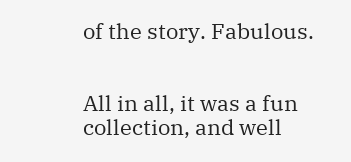of the story. Fabulous.


All in all, it was a fun collection, and well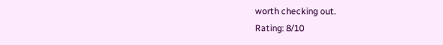worth checking out.
Rating: 8/10